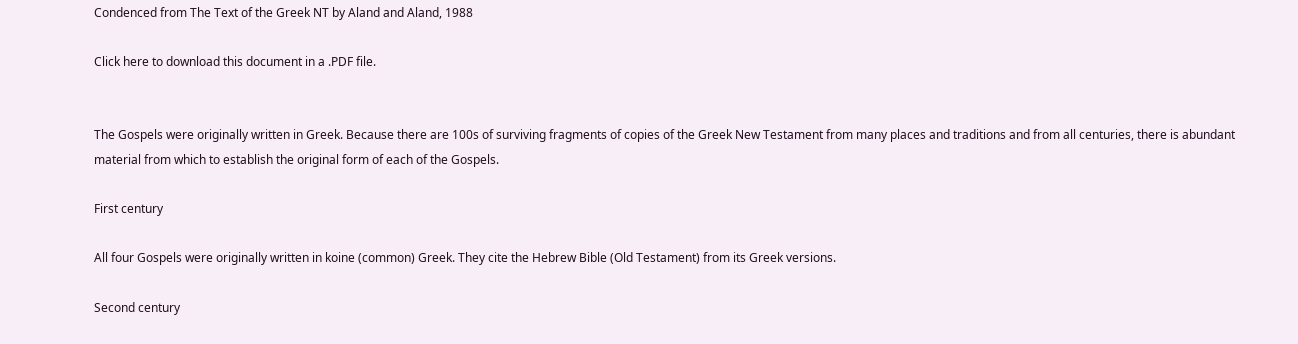Condenced from The Text of the Greek NT by Aland and Aland, 1988

Click here to download this document in a .PDF file.


The Gospels were originally written in Greek. Because there are 100s of surviving fragments of copies of the Greek New Testament from many places and traditions and from all centuries, there is abundant material from which to establish the original form of each of the Gospels.

First century

All four Gospels were originally written in koine (common) Greek. They cite the Hebrew Bible (Old Testament) from its Greek versions.

Second century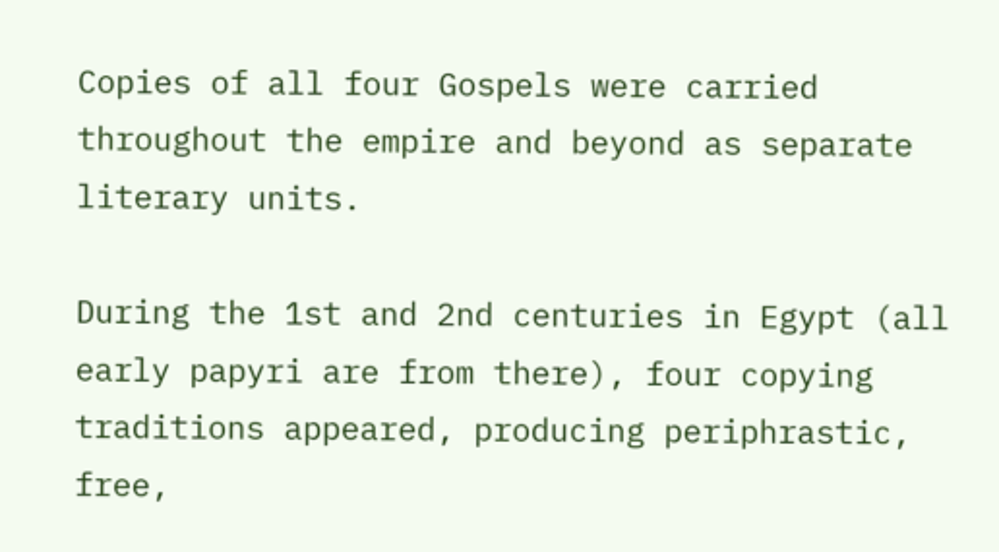Copies of all four Gospels were carried throughout the empire and beyond as separate literary units.

During the 1st and 2nd centuries in Egypt (all early papyri are from there), four copying traditions appeared, producing periphrastic, free,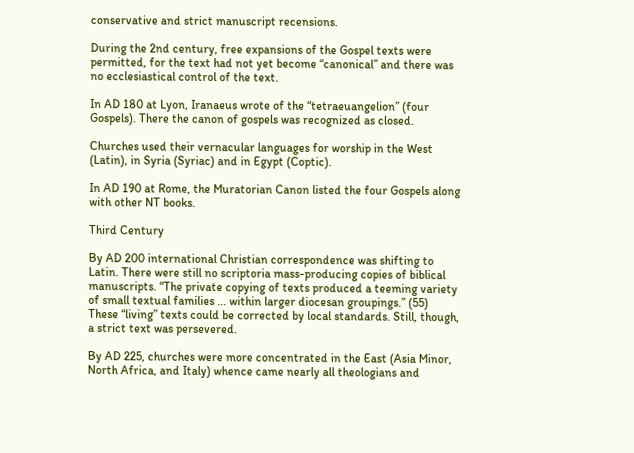conservative and strict manuscript recensions.

During the 2nd century, free expansions of the Gospel texts were permitted, for the text had not yet become “canonical” and there was no ecclesiastical control of the text.

In AD 180 at Lyon, Iranaeus wrote of the “tetraeuangelion” (four Gospels). There the canon of gospels was recognized as closed.

Churches used their vernacular languages for worship in the West (Latin), in Syria (Syriac) and in Egypt (Coptic).

In AD 190 at Rome, the Muratorian Canon listed the four Gospels along with other NT books.

Third Century

By AD 200 international Christian correspondence was shifting to Latin. There were still no scriptoria mass-producing copies of biblical manuscripts. “The private copying of texts produced a teeming variety of small textual families ... within larger diocesan groupings.” (55)  These “living” texts could be corrected by local standards. Still, though, a strict text was persevered.

By AD 225, churches were more concentrated in the East (Asia Minor, North Africa, and Italy) whence came nearly all theologians and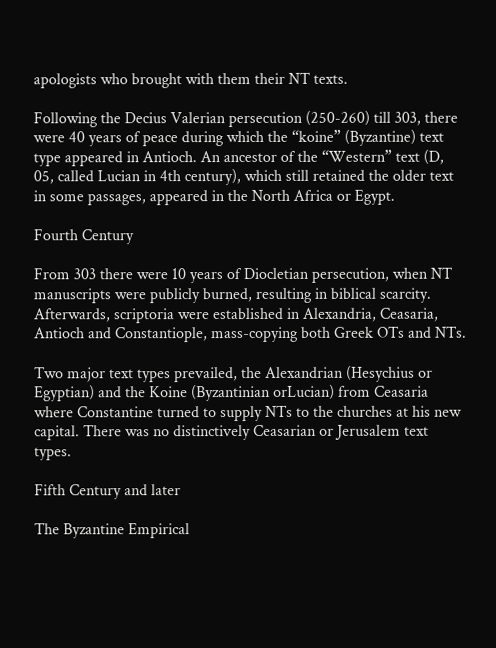apologists who brought with them their NT texts.

Following the Decius Valerian persecution (250-260) till 303, there were 40 years of peace during which the “koine” (Byzantine) text type appeared in Antioch. An ancestor of the “Western” text (D, 05, called Lucian in 4th century), which still retained the older text in some passages, appeared in the North Africa or Egypt.

Fourth Century

From 303 there were 10 years of Diocletian persecution, when NT manuscripts were publicly burned, resulting in biblical scarcity. Afterwards, scriptoria were established in Alexandria, Ceasaria, Antioch and Constantiople, mass-copying both Greek OTs and NTs.

Two major text types prevailed, the Alexandrian (Hesychius or Egyptian) and the Koine (Byzantinian orLucian) from Ceasaria where Constantine turned to supply NTs to the churches at his new capital. There was no distinctively Ceasarian or Jerusalem text types.

Fifth Century and later

The Byzantine Empirical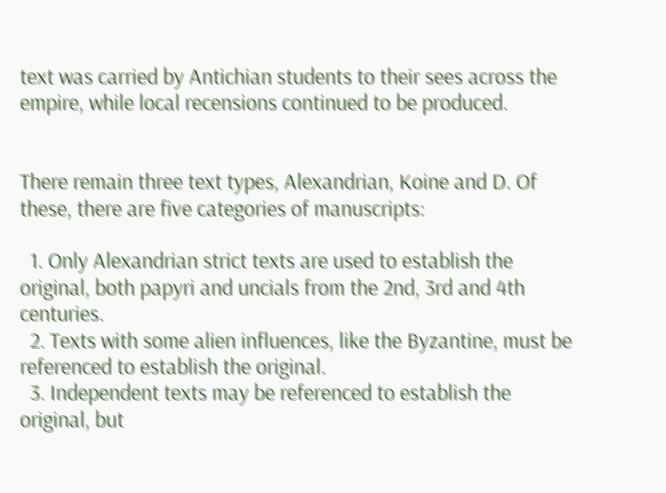text was carried by Antichian students to their sees across the empire, while local recensions continued to be produced.


There remain three text types, Alexandrian, Koine and D. Of these, there are five categories of manuscripts:

  1. Only Alexandrian strict texts are used to establish the original, both papyri and uncials from the 2nd, 3rd and 4th centuries.
  2. Texts with some alien influences, like the Byzantine, must be referenced to establish the original.
  3. Independent texts may be referenced to establish the original, but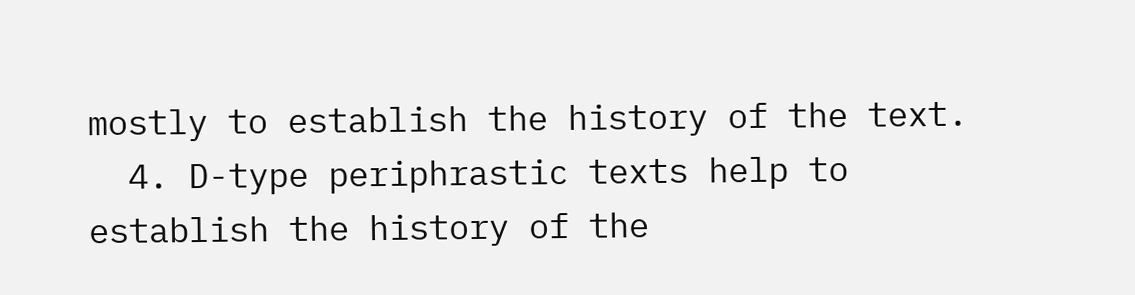mostly to establish the history of the text.
  4. D-type periphrastic texts help to establish the history of the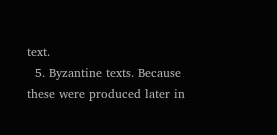text.
  5. Byzantine texts. Because these were produced later in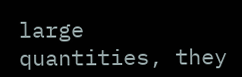large quantities, they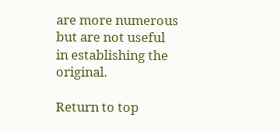are more numerous but are not useful in establishing the original.

Return to top